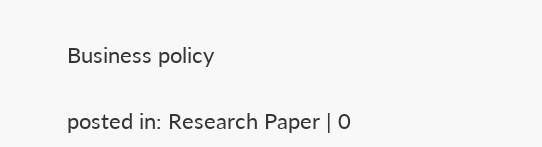Business policy

posted in: Research Paper | 0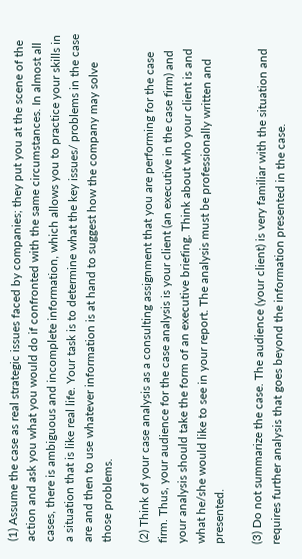(1) Assume the case as real strategic issues faced by companies; they put you at the scene of the action and ask you what you would do if confronted with the same circumstances. In almost all cases, there is ambiguous and incomplete information, which allows you to practice your skills in a situation that is like real life. Your task is to determine what the key issues/ problems in the case are and then to use whatever information is at hand to suggest how the company may solve those problems.

(2) Think of your case analysis as a consulting assignment that you are performing for the case firm. Thus, your audience for the case analysis is your client (an executive in the case firm) and your analysis should take the form of an executive briefing. Think about who your client is and what he/she would like to see in your report. The analysis must be professionally written and presented.

(3) Do not summarize the case. The audience (your client) is very familiar with the situation and requires further analysis that goes beyond the information presented in the case.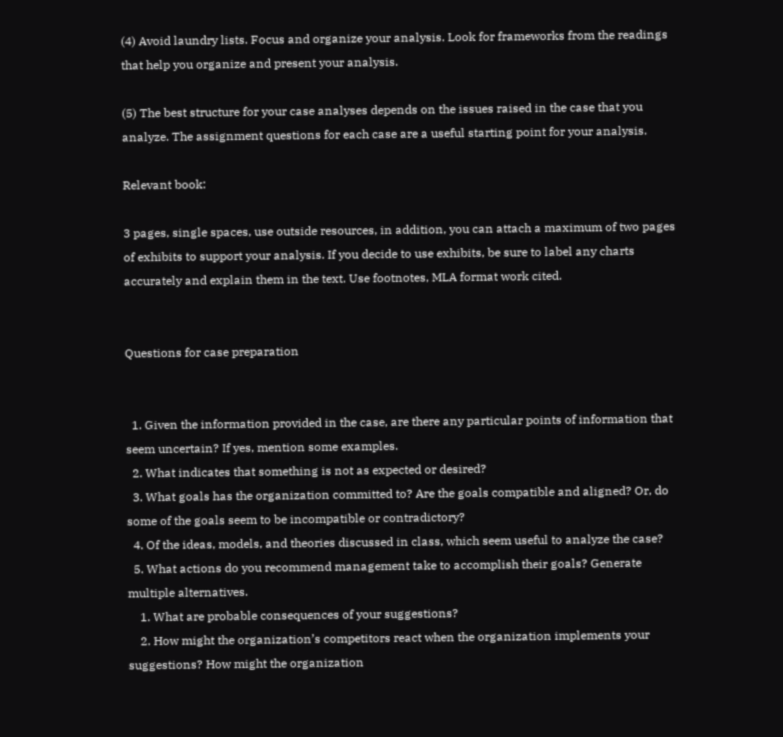(4) Avoid laundry lists. Focus and organize your analysis. Look for frameworks from the readings that help you organize and present your analysis.

(5) The best structure for your case analyses depends on the issues raised in the case that you analyze. The assignment questions for each case are a useful starting point for your analysis.

Relevant book:

3 pages, single spaces, use outside resources, in addition, you can attach a maximum of two pages of exhibits to support your analysis. If you decide to use exhibits, be sure to label any charts accurately and explain them in the text. Use footnotes, MLA format work cited.


Questions for case preparation


  1. Given the information provided in the case, are there any particular points of information that seem uncertain? If yes, mention some examples.
  2. What indicates that something is not as expected or desired?
  3. What goals has the organization committed to? Are the goals compatible and aligned? Or, do some of the goals seem to be incompatible or contradictory?
  4. Of the ideas, models, and theories discussed in class, which seem useful to analyze the case?
  5. What actions do you recommend management take to accomplish their goals? Generate multiple alternatives.
    1. What are probable consequences of your suggestions?
    2. How might the organization’s competitors react when the organization implements your suggestions? How might the organization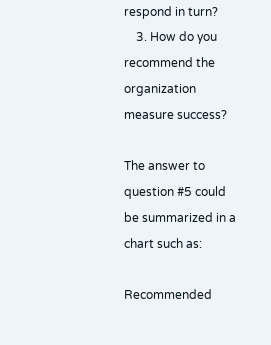respond in turn?
    3. How do you recommend the organization measure success?

The answer to question #5 could be summarized in a chart such as:

Recommended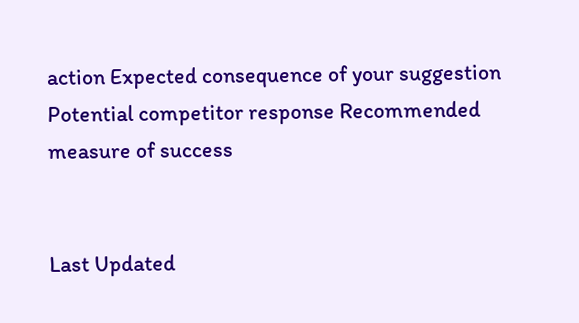action Expected consequence of your suggestion Potential competitor response Recommended measure of success


Last Updated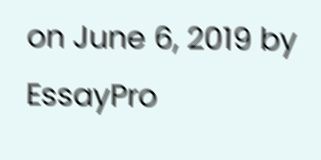on June 6, 2019 by EssayPro